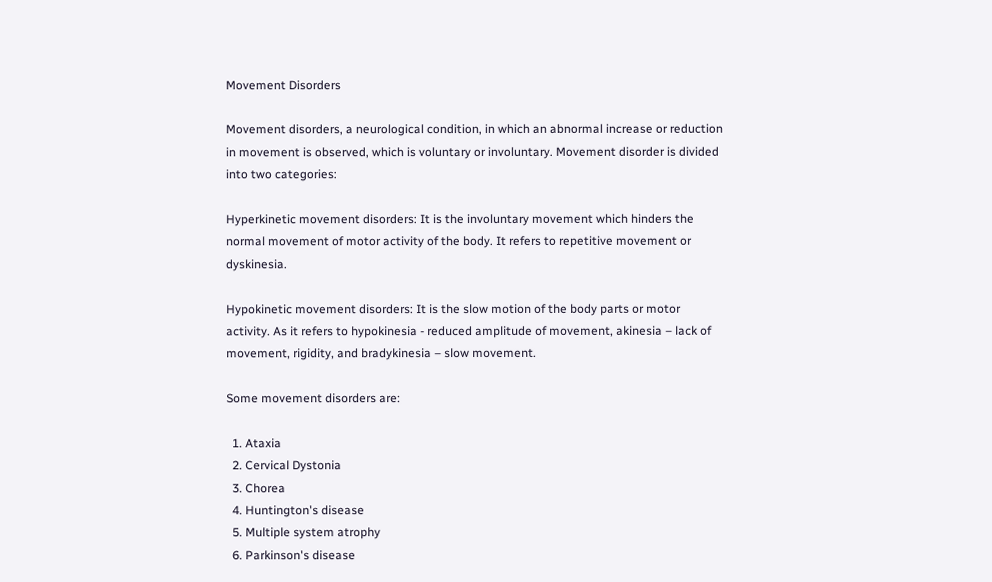Movement Disorders

Movement disorders, a neurological condition, in which an abnormal increase or reduction in movement is observed, which is voluntary or involuntary. Movement disorder is divided into two categories:

Hyperkinetic movement disorders: It is the involuntary movement which hinders the normal movement of motor activity of the body. It refers to repetitive movement or dyskinesia.

Hypokinetic movement disorders: It is the slow motion of the body parts or motor activity. As it refers to hypokinesia - reduced amplitude of movement, akinesia – lack of movement, rigidity, and bradykinesia – slow movement.

Some movement disorders are:

  1. Ataxia
  2. Cervical Dystonia
  3. Chorea
  4. Huntington's disease
  5. Multiple system atrophy
  6. Parkinson's disease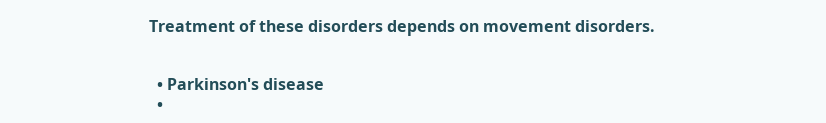Treatment of these disorders depends on movement disorders.


  • Parkinson's disease
  •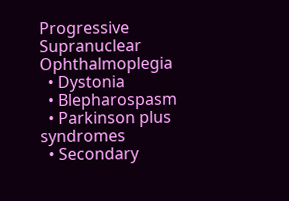Progressive Supranuclear Ophthalmoplegia
  • Dystonia
  • Blepharospasm
  • Parkinson plus syndromes
  • Secondary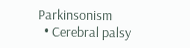Parkinsonism
  • Cerebral palsy